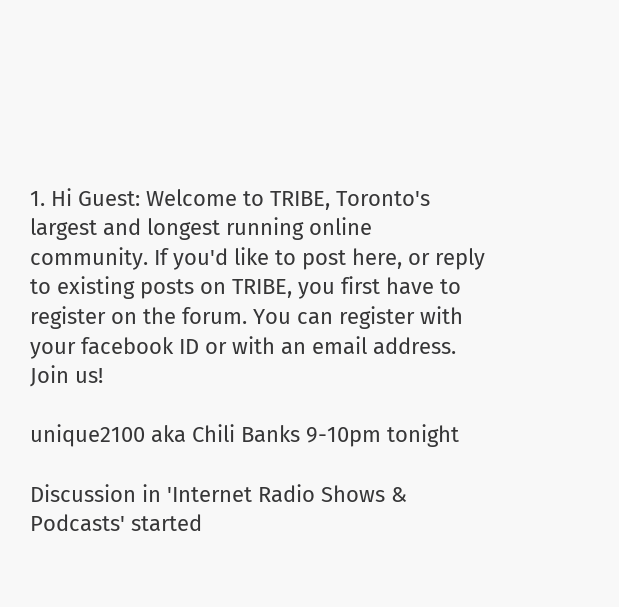1. Hi Guest: Welcome to TRIBE, Toronto's largest and longest running online community. If you'd like to post here, or reply to existing posts on TRIBE, you first have to register on the forum. You can register with your facebook ID or with an email address. Join us!

unique2100 aka Chili Banks 9-10pm tonight

Discussion in 'Internet Radio Shows & Podcasts' started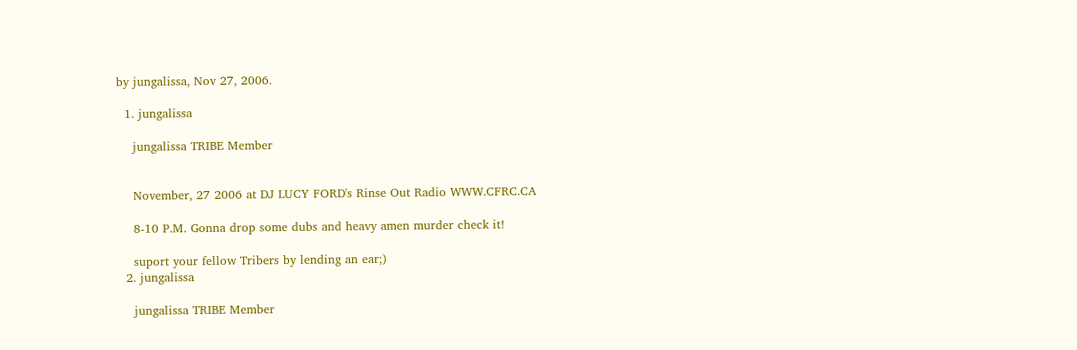by jungalissa, Nov 27, 2006.

  1. jungalissa

    jungalissa TRIBE Member


    November, 27 2006 at DJ LUCY FORD's Rinse Out Radio WWW.CFRC.CA

    8-10 P.M. Gonna drop some dubs and heavy amen murder check it!

    suport your fellow Tribers by lending an ear;)
  2. jungalissa

    jungalissa TRIBE Member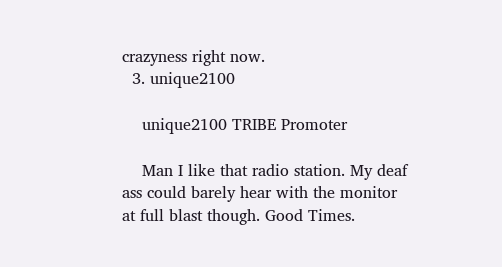crazyness right now.
  3. unique2100

    unique2100 TRIBE Promoter

    Man I like that radio station. My deaf ass could barely hear with the monitor at full blast though. Good Times.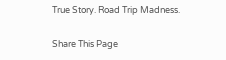True Story. Road Trip Madness.

Share This Page